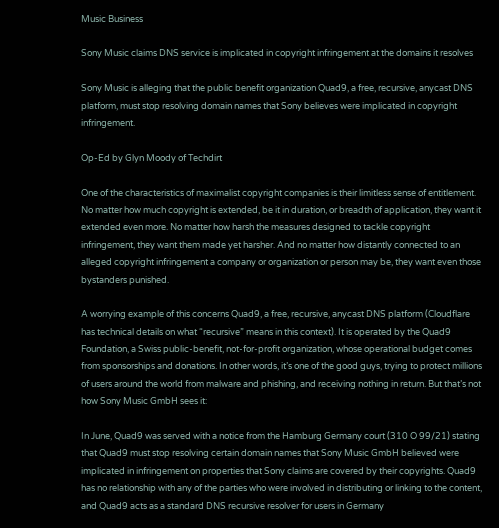Music Business

Sony Music claims DNS service is implicated in copyright infringement at the domains it resolves

Sony Music is alleging that the public benefit organization Quad9, a free, recursive, anycast DNS platform, must stop resolving domain names that Sony believes were implicated in copyright infringement.

Op-Ed by Glyn Moody of Techdirt

One of the characteristics of maximalist copyright companies is their limitless sense of entitlement. No matter how much copyright is extended, be it in duration, or breadth of application, they want it extended even more. No matter how harsh the measures designed to tackle copyright infringement, they want them made yet harsher. And no matter how distantly connected to an alleged copyright infringement a company or organization or person may be, they want even those bystanders punished.

A worrying example of this concerns Quad9, a free, recursive, anycast DNS platform (Cloudflare has technical details on what “recursive” means in this context). It is operated by the Quad9 Foundation, a Swiss public-benefit, not-for-profit organization, whose operational budget comes from sponsorships and donations. In other words, it’s one of the good guys, trying to protect millions of users around the world from malware and phishing, and receiving nothing in return. But that’s not how Sony Music GmbH sees it:

In June, Quad9 was served with a notice from the Hamburg Germany court (310 O 99/21) stating that Quad9 must stop resolving certain domain names that Sony Music GmbH believed were implicated in infringement on properties that Sony claims are covered by their copyrights. Quad9 has no relationship with any of the parties who were involved in distributing or linking to the content, and Quad9 acts as a standard DNS recursive resolver for users in Germany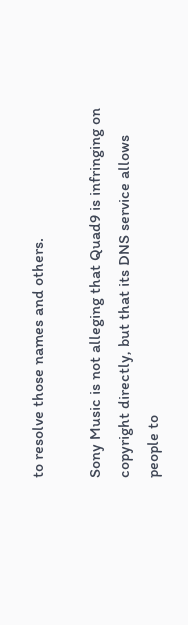to resolve those names and others.

Sony Music is not alleging that Quad9 is infringing on copyright directly, but that its DNS service allows people to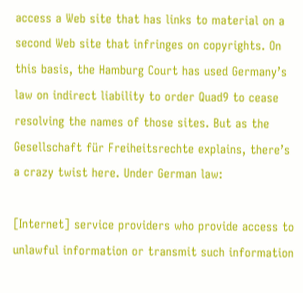access a Web site that has links to material on a second Web site that infringes on copyrights. On this basis, the Hamburg Court has used Germany’s law on indirect liability to order Quad9 to cease resolving the names of those sites. But as the Gesellschaft für Freiheitsrechte explains, there’s a crazy twist here. Under German law:

[Internet] service providers who provide access to unlawful information or transmit such information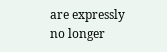are expressly no longer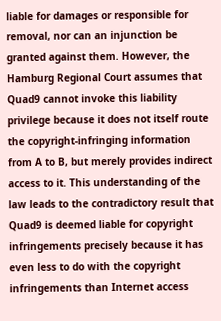liable for damages or responsible for removal, nor can an injunction be granted against them. However, the Hamburg Regional Court assumes that Quad9 cannot invoke this liability privilege because it does not itself route the copyright-infringing information from A to B, but merely provides indirect access to it. This understanding of the law leads to the contradictory result that Quad9 is deemed liable for copyright infringements precisely because it has even less to do with the copyright infringements than Internet access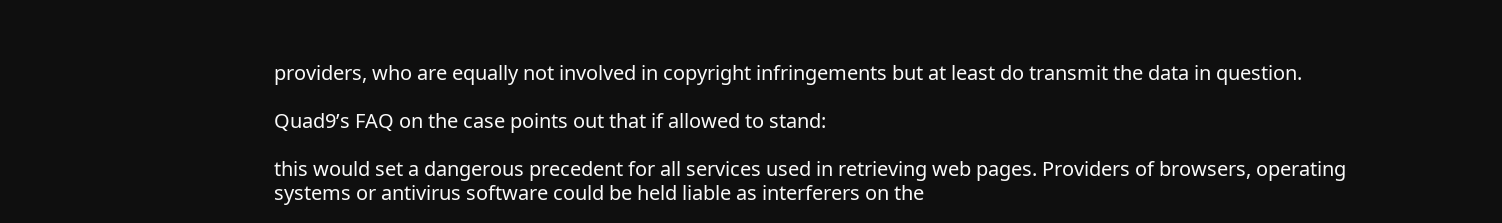providers, who are equally not involved in copyright infringements but at least do transmit the data in question.

Quad9’s FAQ on the case points out that if allowed to stand:

this would set a dangerous precedent for all services used in retrieving web pages. Providers of browsers, operating systems or antivirus software could be held liable as interferers on the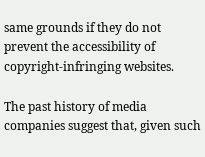same grounds if they do not prevent the accessibility of copyright-infringing websites.

The past history of media companies suggest that, given such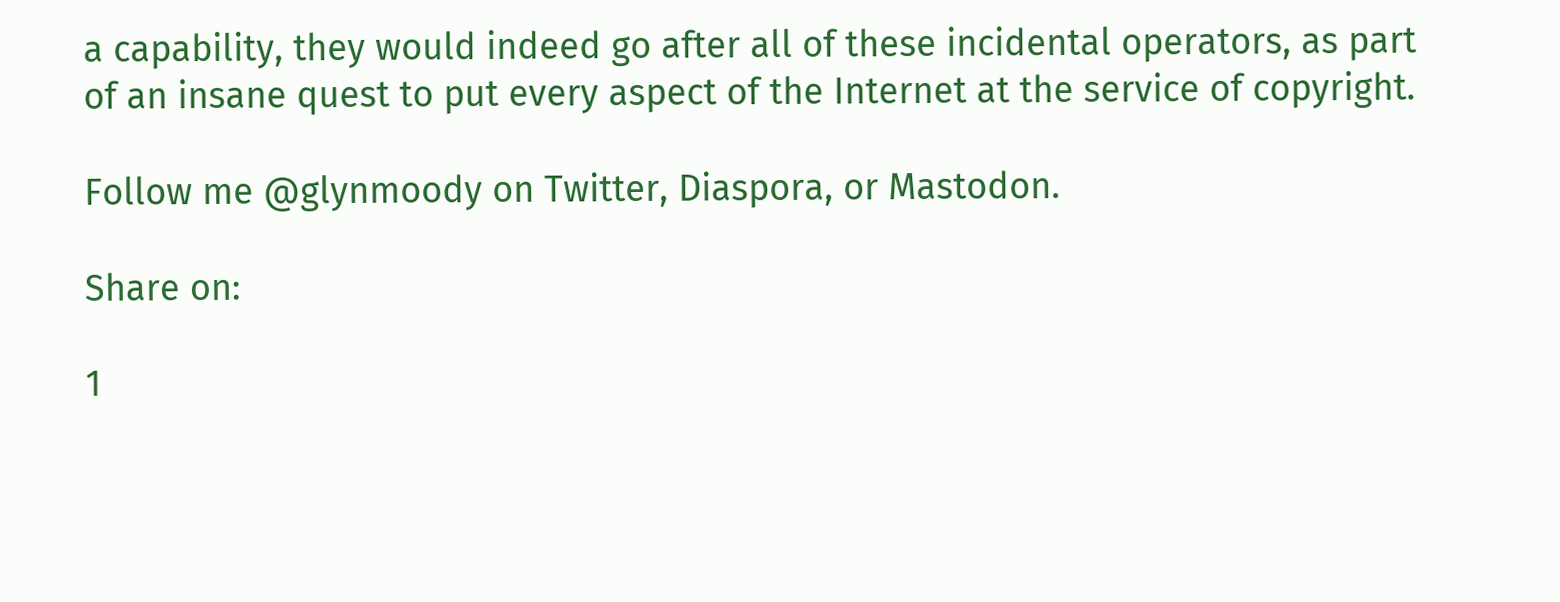a capability, they would indeed go after all of these incidental operators, as part of an insane quest to put every aspect of the Internet at the service of copyright.

Follow me @glynmoody on Twitter, Diaspora, or Mastodon.

Share on:

1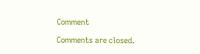Comment

Comments are closed.